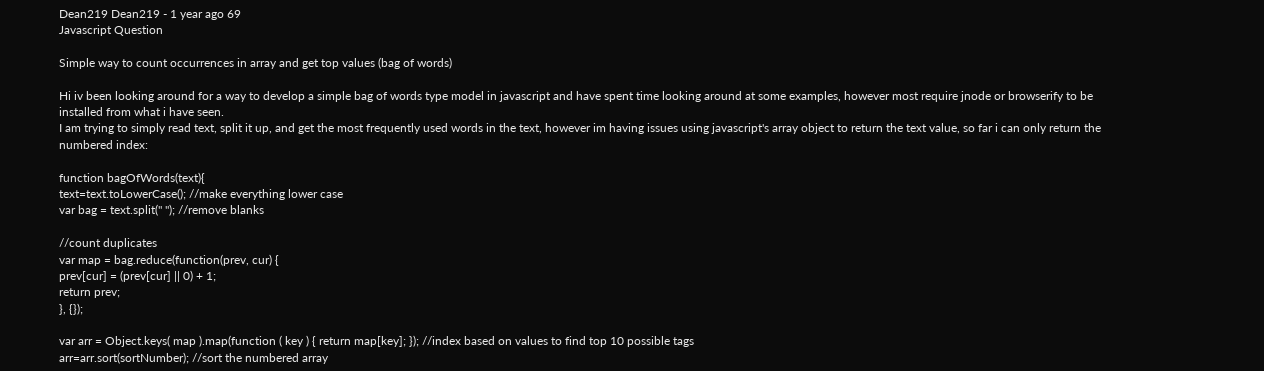Dean219 Dean219 - 1 year ago 69
Javascript Question

Simple way to count occurrences in array and get top values (bag of words)

Hi iv been looking around for a way to develop a simple bag of words type model in javascript and have spent time looking around at some examples, however most require jnode or browserify to be installed from what i have seen.
I am trying to simply read text, split it up, and get the most frequently used words in the text, however im having issues using javascript's array object to return the text value, so far i can only return the numbered index:

function bagOfWords(text){
text=text.toLowerCase(); //make everything lower case
var bag = text.split(" "); //remove blanks

//count duplicates
var map = bag.reduce(function(prev, cur) {
prev[cur] = (prev[cur] || 0) + 1;
return prev;
}, {});

var arr = Object.keys( map ).map(function ( key ) { return map[key]; }); //index based on values to find top 10 possible tags
arr=arr.sort(sortNumber); //sort the numbered array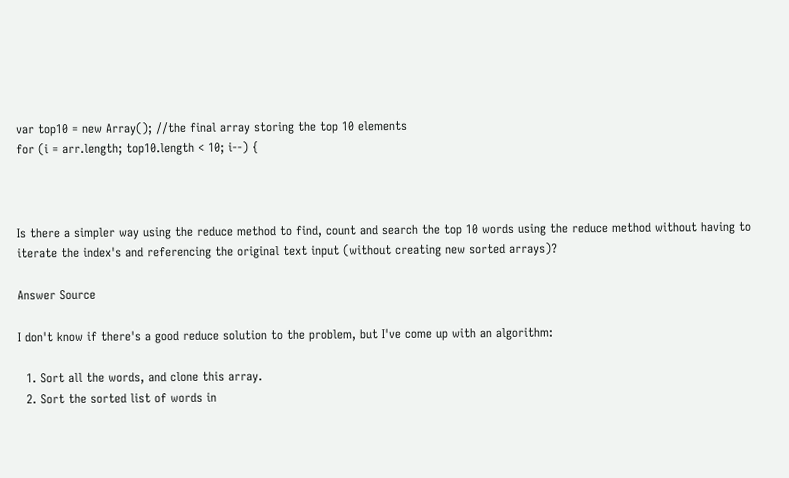var top10 = new Array(); //the final array storing the top 10 elements
for (i = arr.length; top10.length < 10; i--) {



Is there a simpler way using the reduce method to find, count and search the top 10 words using the reduce method without having to iterate the index's and referencing the original text input (without creating new sorted arrays)?

Answer Source

I don't know if there's a good reduce solution to the problem, but I've come up with an algorithm:

  1. Sort all the words, and clone this array.
  2. Sort the sorted list of words in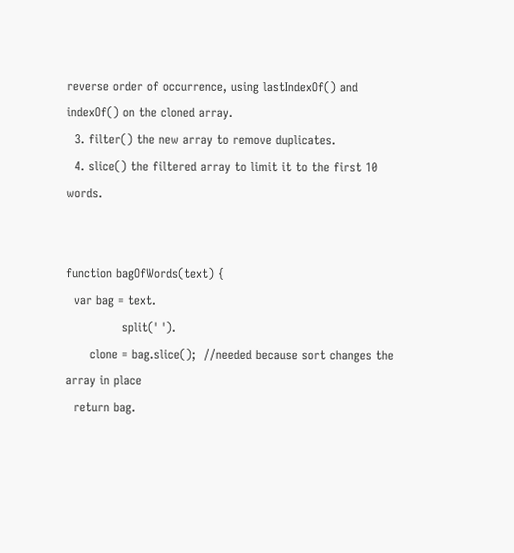reverse order of occurrence, using lastIndexOf() and indexOf() on the cloned array.
  3. filter() the new array to remove duplicates.
  4. slice() the filtered array to limit it to the first 10 words.


function bagOfWords(text) {
  var bag = text.
              split(' ').
      clone = bag.slice();  //needed because sort changes the array in place
  return bag.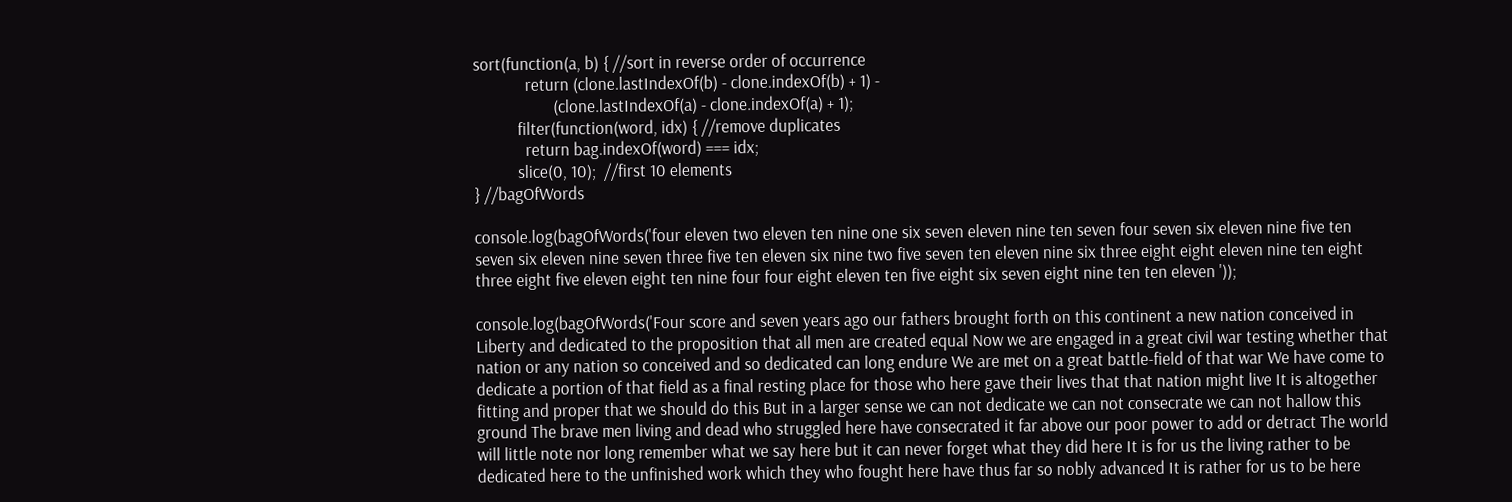sort(function(a, b) { //sort in reverse order of occurrence
             return (clone.lastIndexOf(b) - clone.indexOf(b) + 1) -
                    (clone.lastIndexOf(a) - clone.indexOf(a) + 1);
           filter(function(word, idx) { //remove duplicates
             return bag.indexOf(word) === idx;
           slice(0, 10);  //first 10 elements
} //bagOfWords

console.log(bagOfWords('four eleven two eleven ten nine one six seven eleven nine ten seven four seven six eleven nine five ten seven six eleven nine seven three five ten eleven six nine two five seven ten eleven nine six three eight eight eleven nine ten eight three eight five eleven eight ten nine four four eight eleven ten five eight six seven eight nine ten ten eleven '));

console.log(bagOfWords('Four score and seven years ago our fathers brought forth on this continent a new nation conceived in Liberty and dedicated to the proposition that all men are created equal Now we are engaged in a great civil war testing whether that nation or any nation so conceived and so dedicated can long endure We are met on a great battle-field of that war We have come to dedicate a portion of that field as a final resting place for those who here gave their lives that that nation might live It is altogether fitting and proper that we should do this But in a larger sense we can not dedicate we can not consecrate we can not hallow this ground The brave men living and dead who struggled here have consecrated it far above our poor power to add or detract The world will little note nor long remember what we say here but it can never forget what they did here It is for us the living rather to be dedicated here to the unfinished work which they who fought here have thus far so nobly advanced It is rather for us to be here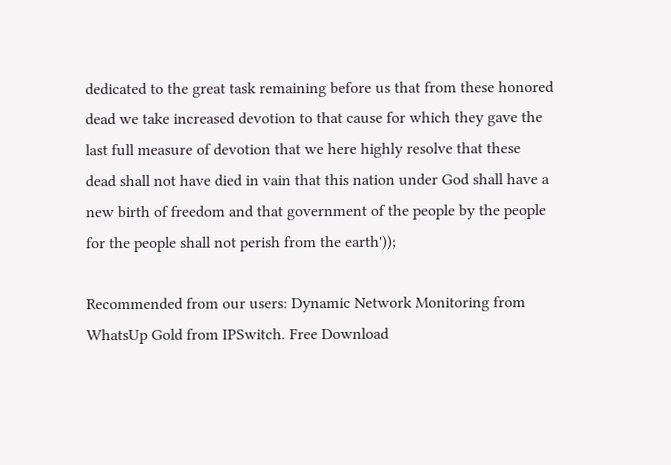dedicated to the great task remaining before us that from these honored dead we take increased devotion to that cause for which they gave the last full measure of devotion that we here highly resolve that these dead shall not have died in vain that this nation under God shall have a new birth of freedom and that government of the people by the people for the people shall not perish from the earth'));

Recommended from our users: Dynamic Network Monitoring from WhatsUp Gold from IPSwitch. Free Download